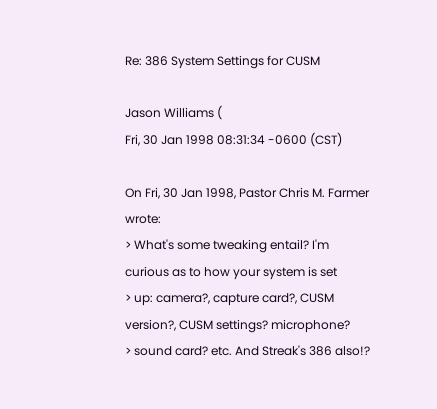Re: 386 System Settings for CUSM

Jason Williams (
Fri, 30 Jan 1998 08:31:34 -0600 (CST)

On Fri, 30 Jan 1998, Pastor Chris M. Farmer wrote:
> What's some tweaking entail? I'm curious as to how your system is set
> up: camera?, capture card?, CUSM version?, CUSM settings? microphone?
> sound card? etc. And Streak's 386 also!?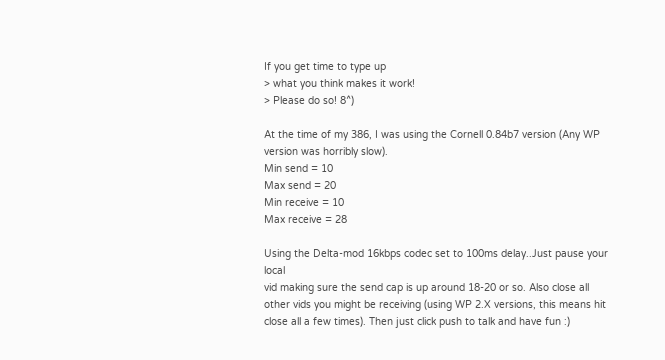If you get time to type up
> what you think makes it work!
> Please do so! 8^)

At the time of my 386, I was using the Cornell 0.84b7 version (Any WP
version was horribly slow).
Min send = 10
Max send = 20
Min receive = 10
Max receive = 28

Using the Delta-mod 16kbps codec set to 100ms delay..Just pause your local
vid making sure the send cap is up around 18-20 or so. Also close all
other vids you might be receiving (using WP 2.X versions, this means hit
close all a few times). Then just click push to talk and have fun :)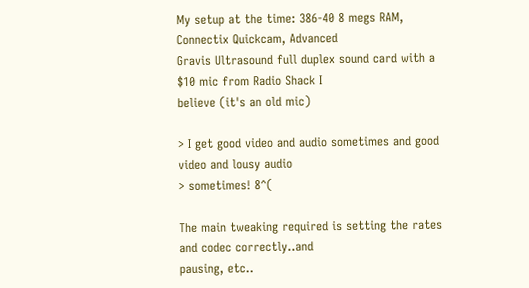My setup at the time: 386-40 8 megs RAM, Connectix Quickcam, Advanced
Gravis Ultrasound full duplex sound card with a $10 mic from Radio Shack I
believe (it's an old mic)

> I get good video and audio sometimes and good video and lousy audio
> sometimes! 8^(

The main tweaking required is setting the rates and codec correctly..and
pausing, etc..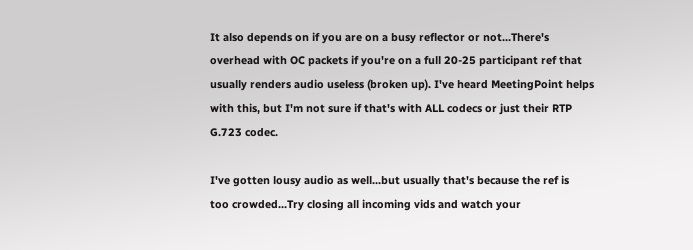It also depends on if you are on a busy reflector or not...There's
overhead with OC packets if you're on a full 20-25 participant ref that
usually renders audio useless (broken up). I've heard MeetingPoint helps
with this, but I'm not sure if that's with ALL codecs or just their RTP
G.723 codec.

I've gotten lousy audio as well...but usually that's because the ref is
too crowded...Try closing all incoming vids and watch your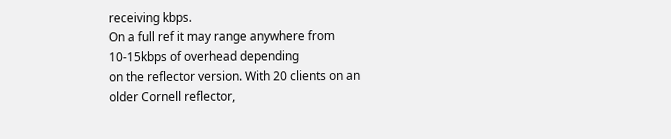receiving kbps.
On a full ref it may range anywhere from 10-15kbps of overhead depending
on the reflector version. With 20 clients on an older Cornell reflector,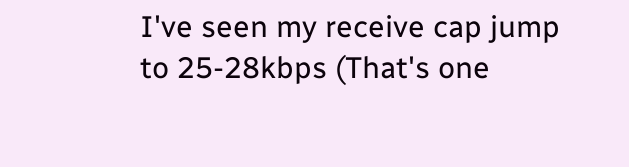I've seen my receive cap jump to 25-28kbps (That's one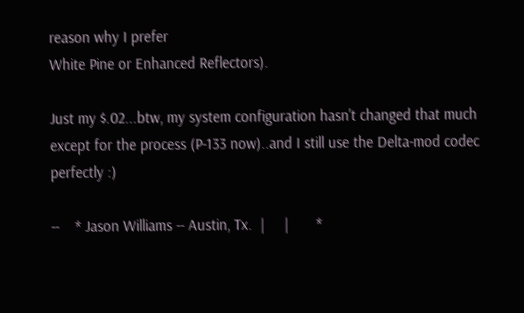reason why I prefer
White Pine or Enhanced Reflectors).

Just my $.02...btw, my system configuration hasn't changed that much
except for the process (P-133 now)..and I still use the Delta-mod codec
perfectly :)

--    * Jason Williams -- Austin, Tx.  |     |       *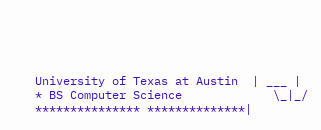University of Texas at Austin  | ___ |         * BS Computer Science             \_|_/
*************** **************|